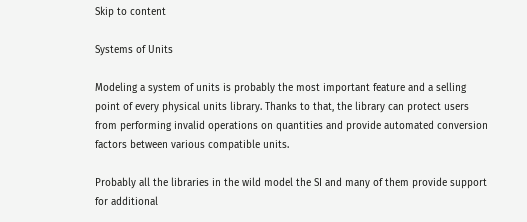Skip to content

Systems of Units

Modeling a system of units is probably the most important feature and a selling point of every physical units library. Thanks to that, the library can protect users from performing invalid operations on quantities and provide automated conversion factors between various compatible units.

Probably all the libraries in the wild model the SI and many of them provide support for additional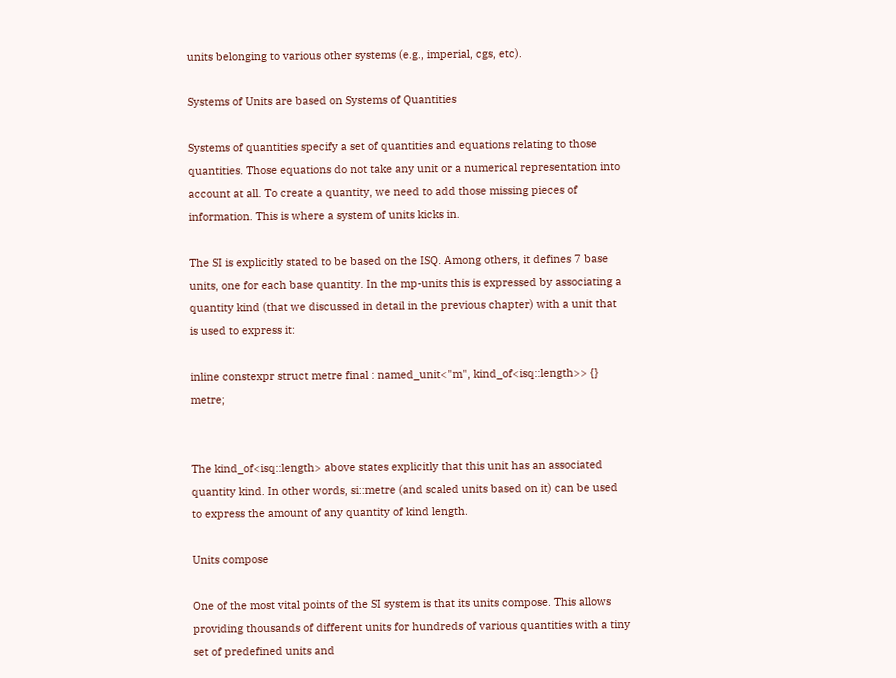units belonging to various other systems (e.g., imperial, cgs, etc).

Systems of Units are based on Systems of Quantities

Systems of quantities specify a set of quantities and equations relating to those quantities. Those equations do not take any unit or a numerical representation into account at all. To create a quantity, we need to add those missing pieces of information. This is where a system of units kicks in.

The SI is explicitly stated to be based on the ISQ. Among others, it defines 7 base units, one for each base quantity. In the mp-units this is expressed by associating a quantity kind (that we discussed in detail in the previous chapter) with a unit that is used to express it:

inline constexpr struct metre final : named_unit<"m", kind_of<isq::length>> {} metre;


The kind_of<isq::length> above states explicitly that this unit has an associated quantity kind. In other words, si::metre (and scaled units based on it) can be used to express the amount of any quantity of kind length.

Units compose

One of the most vital points of the SI system is that its units compose. This allows providing thousands of different units for hundreds of various quantities with a tiny set of predefined units and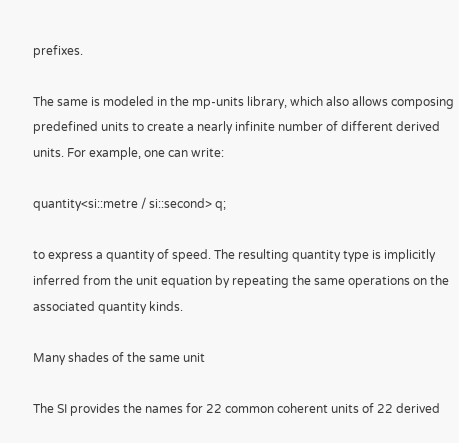prefixes.

The same is modeled in the mp-units library, which also allows composing predefined units to create a nearly infinite number of different derived units. For example, one can write:

quantity<si::metre / si::second> q;

to express a quantity of speed. The resulting quantity type is implicitly inferred from the unit equation by repeating the same operations on the associated quantity kinds.

Many shades of the same unit

The SI provides the names for 22 common coherent units of 22 derived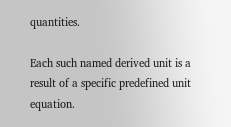quantities.

Each such named derived unit is a result of a specific predefined unit equation.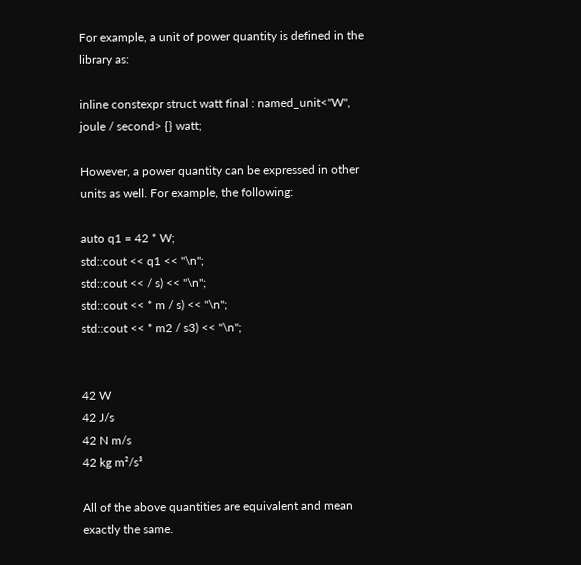For example, a unit of power quantity is defined in the library as:

inline constexpr struct watt final : named_unit<"W", joule / second> {} watt;

However, a power quantity can be expressed in other units as well. For example, the following:

auto q1 = 42 * W;
std::cout << q1 << "\n";
std::cout << / s) << "\n";
std::cout << * m / s) << "\n";
std::cout << * m2 / s3) << "\n";


42 W
42 J/s
42 N m/s
42 kg m²/s³

All of the above quantities are equivalent and mean exactly the same.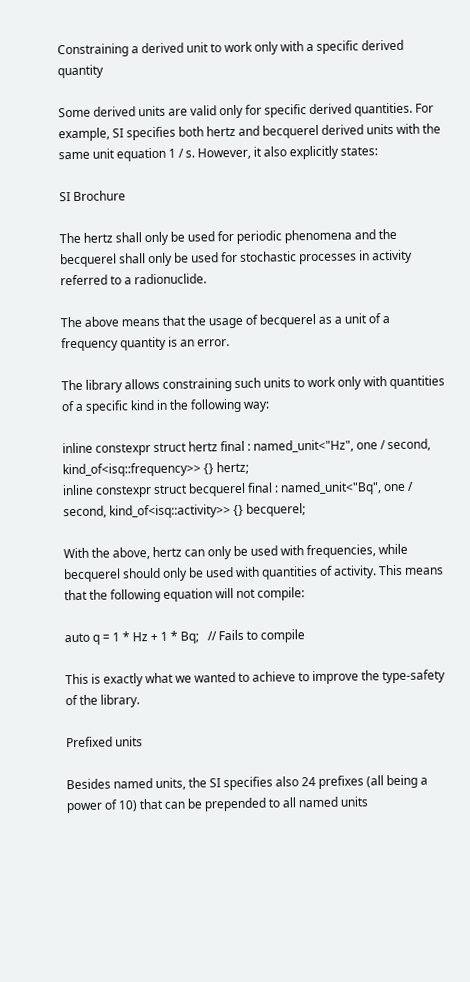Constraining a derived unit to work only with a specific derived quantity

Some derived units are valid only for specific derived quantities. For example, SI specifies both hertz and becquerel derived units with the same unit equation 1 / s. However, it also explicitly states:

SI Brochure

The hertz shall only be used for periodic phenomena and the becquerel shall only be used for stochastic processes in activity referred to a radionuclide.

The above means that the usage of becquerel as a unit of a frequency quantity is an error.

The library allows constraining such units to work only with quantities of a specific kind in the following way:

inline constexpr struct hertz final : named_unit<"Hz", one / second, kind_of<isq::frequency>> {} hertz;
inline constexpr struct becquerel final : named_unit<"Bq", one / second, kind_of<isq::activity>> {} becquerel;

With the above, hertz can only be used with frequencies, while becquerel should only be used with quantities of activity. This means that the following equation will not compile:

auto q = 1 * Hz + 1 * Bq;   // Fails to compile

This is exactly what we wanted to achieve to improve the type-safety of the library.

Prefixed units

Besides named units, the SI specifies also 24 prefixes (all being a power of 10) that can be prepended to all named units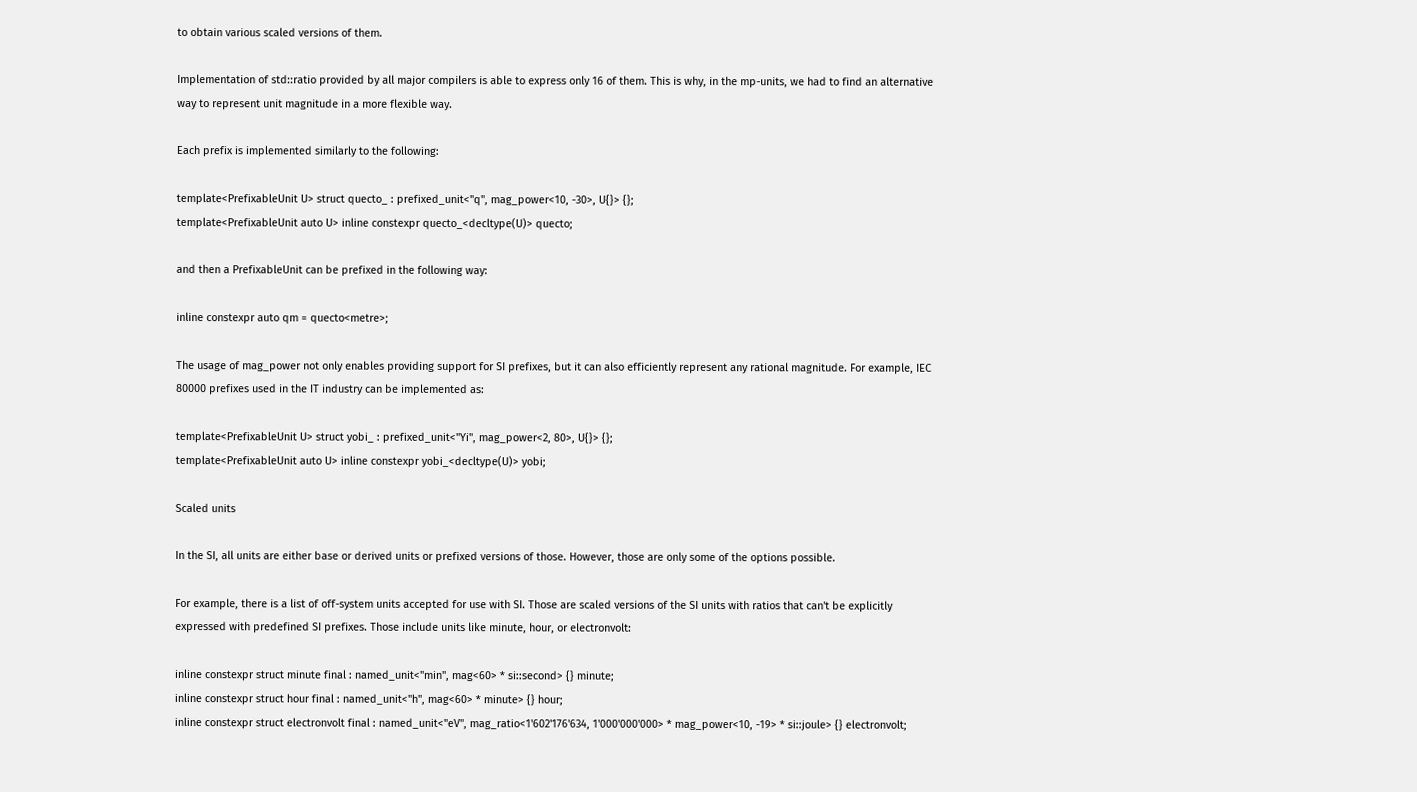to obtain various scaled versions of them.

Implementation of std::ratio provided by all major compilers is able to express only 16 of them. This is why, in the mp-units, we had to find an alternative way to represent unit magnitude in a more flexible way.

Each prefix is implemented similarly to the following:

template<PrefixableUnit U> struct quecto_ : prefixed_unit<"q", mag_power<10, -30>, U{}> {};
template<PrefixableUnit auto U> inline constexpr quecto_<decltype(U)> quecto;

and then a PrefixableUnit can be prefixed in the following way:

inline constexpr auto qm = quecto<metre>;

The usage of mag_power not only enables providing support for SI prefixes, but it can also efficiently represent any rational magnitude. For example, IEC 80000 prefixes used in the IT industry can be implemented as:

template<PrefixableUnit U> struct yobi_ : prefixed_unit<"Yi", mag_power<2, 80>, U{}> {};
template<PrefixableUnit auto U> inline constexpr yobi_<decltype(U)> yobi;

Scaled units

In the SI, all units are either base or derived units or prefixed versions of those. However, those are only some of the options possible.

For example, there is a list of off-system units accepted for use with SI. Those are scaled versions of the SI units with ratios that can't be explicitly expressed with predefined SI prefixes. Those include units like minute, hour, or electronvolt:

inline constexpr struct minute final : named_unit<"min", mag<60> * si::second> {} minute;
inline constexpr struct hour final : named_unit<"h", mag<60> * minute> {} hour;
inline constexpr struct electronvolt final : named_unit<"eV", mag_ratio<1'602'176'634, 1'000'000'000> * mag_power<10, -19> * si::joule> {} electronvolt;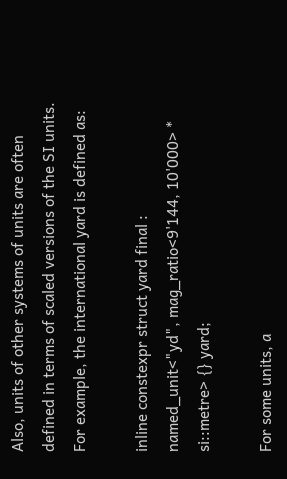Also, units of other systems of units are often defined in terms of scaled versions of the SI units. For example, the international yard is defined as:

inline constexpr struct yard final : named_unit<"yd", mag_ratio<9'144, 10'000> * si::metre> {} yard;

For some units, a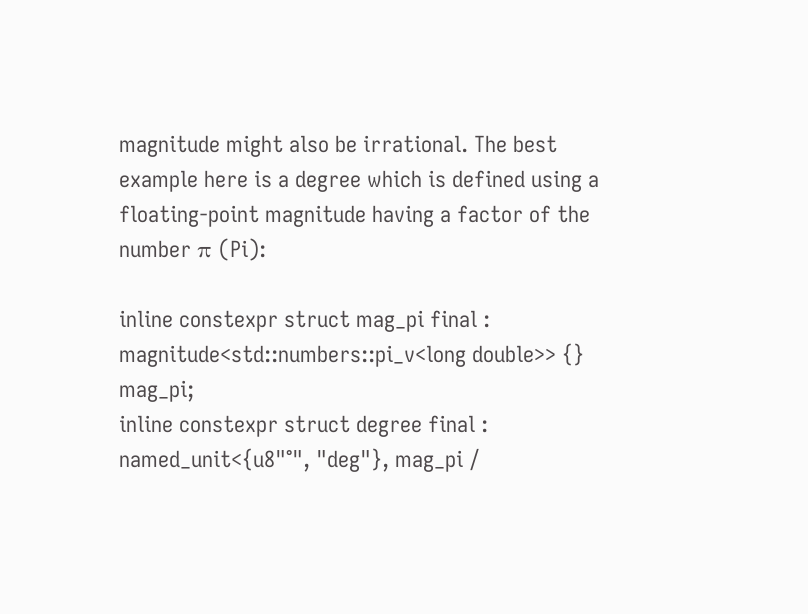magnitude might also be irrational. The best example here is a degree which is defined using a floating-point magnitude having a factor of the number π (Pi):

inline constexpr struct mag_pi final : magnitude<std::numbers::pi_v<long double>> {} mag_pi;
inline constexpr struct degree final : named_unit<{u8"°", "deg"}, mag_pi /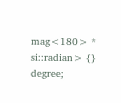mag<180> * si::radian> {} degree;